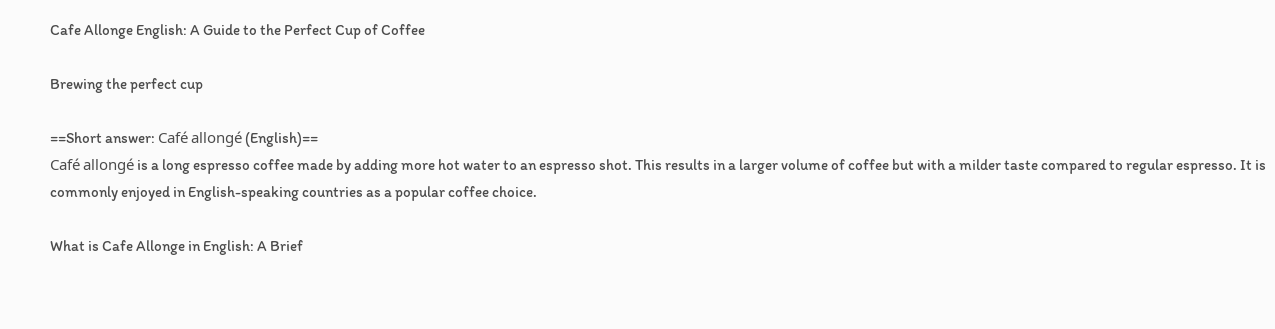Cafe Allonge English: A Guide to the Perfect Cup of Coffee

Brewing the perfect cup

==Short answer: Café allongé (English)==
Café allongé is a long espresso coffee made by adding more hot water to an espresso shot. This results in a larger volume of coffee but with a milder taste compared to regular espresso. It is commonly enjoyed in English-speaking countries as a popular coffee choice.

What is Cafe Allonge in English: A Brief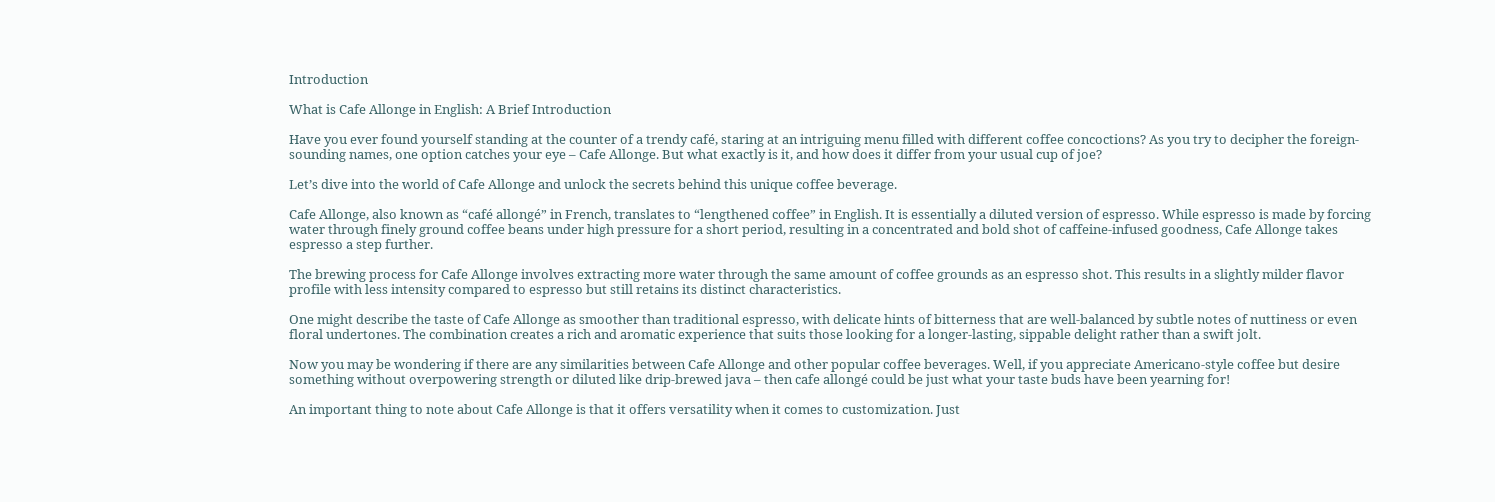Introduction

What is Cafe Allonge in English: A Brief Introduction

Have you ever found yourself standing at the counter of a trendy café, staring at an intriguing menu filled with different coffee concoctions? As you try to decipher the foreign-sounding names, one option catches your eye – Cafe Allonge. But what exactly is it, and how does it differ from your usual cup of joe?

Let’s dive into the world of Cafe Allonge and unlock the secrets behind this unique coffee beverage.

Cafe Allonge, also known as “café allongé” in French, translates to “lengthened coffee” in English. It is essentially a diluted version of espresso. While espresso is made by forcing water through finely ground coffee beans under high pressure for a short period, resulting in a concentrated and bold shot of caffeine-infused goodness, Cafe Allonge takes espresso a step further.

The brewing process for Cafe Allonge involves extracting more water through the same amount of coffee grounds as an espresso shot. This results in a slightly milder flavor profile with less intensity compared to espresso but still retains its distinct characteristics.

One might describe the taste of Cafe Allonge as smoother than traditional espresso, with delicate hints of bitterness that are well-balanced by subtle notes of nuttiness or even floral undertones. The combination creates a rich and aromatic experience that suits those looking for a longer-lasting, sippable delight rather than a swift jolt.

Now you may be wondering if there are any similarities between Cafe Allonge and other popular coffee beverages. Well, if you appreciate Americano-style coffee but desire something without overpowering strength or diluted like drip-brewed java – then cafe allongé could be just what your taste buds have been yearning for!

An important thing to note about Cafe Allonge is that it offers versatility when it comes to customization. Just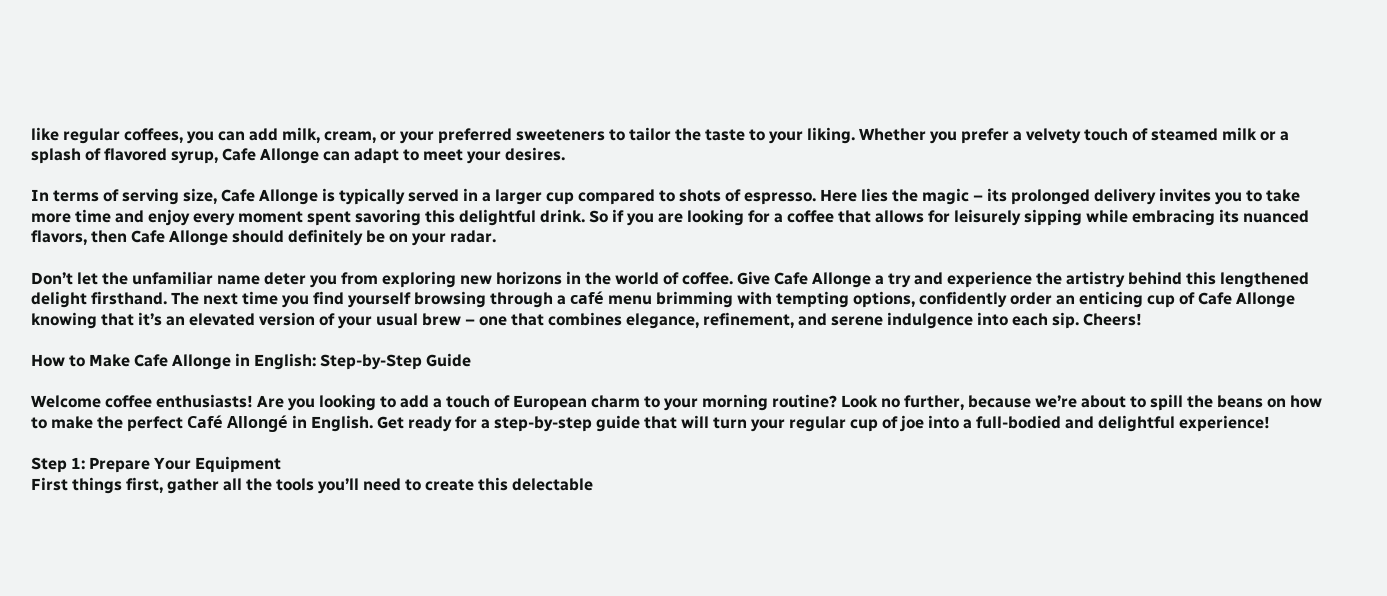like regular coffees, you can add milk, cream, or your preferred sweeteners to tailor the taste to your liking. Whether you prefer a velvety touch of steamed milk or a splash of flavored syrup, Cafe Allonge can adapt to meet your desires.

In terms of serving size, Cafe Allonge is typically served in a larger cup compared to shots of espresso. Here lies the magic – its prolonged delivery invites you to take more time and enjoy every moment spent savoring this delightful drink. So if you are looking for a coffee that allows for leisurely sipping while embracing its nuanced flavors, then Cafe Allonge should definitely be on your radar.

Don’t let the unfamiliar name deter you from exploring new horizons in the world of coffee. Give Cafe Allonge a try and experience the artistry behind this lengthened delight firsthand. The next time you find yourself browsing through a café menu brimming with tempting options, confidently order an enticing cup of Cafe Allonge knowing that it’s an elevated version of your usual brew – one that combines elegance, refinement, and serene indulgence into each sip. Cheers!

How to Make Cafe Allonge in English: Step-by-Step Guide

Welcome coffee enthusiasts! Are you looking to add a touch of European charm to your morning routine? Look no further, because we’re about to spill the beans on how to make the perfect Café Allongé in English. Get ready for a step-by-step guide that will turn your regular cup of joe into a full-bodied and delightful experience!

Step 1: Prepare Your Equipment
First things first, gather all the tools you’ll need to create this delectable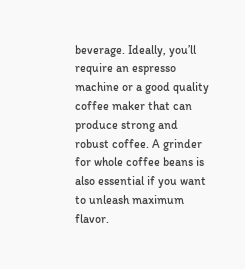beverage. Ideally, you’ll require an espresso machine or a good quality coffee maker that can produce strong and robust coffee. A grinder for whole coffee beans is also essential if you want to unleash maximum flavor.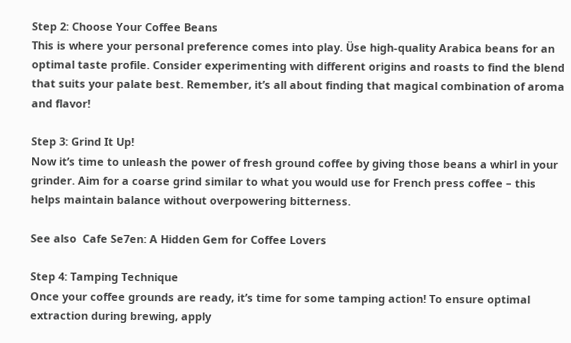Step 2: Choose Your Coffee Beans
This is where your personal preference comes into play. Üse high-quality Arabica beans for an optimal taste profile. Consider experimenting with different origins and roasts to find the blend that suits your palate best. Remember, it’s all about finding that magical combination of aroma and flavor!

Step 3: Grind It Up!
Now it’s time to unleash the power of fresh ground coffee by giving those beans a whirl in your grinder. Aim for a coarse grind similar to what you would use for French press coffee – this helps maintain balance without overpowering bitterness.

See also  Cafe Se7en: A Hidden Gem for Coffee Lovers

Step 4: Tamping Technique
Once your coffee grounds are ready, it’s time for some tamping action! To ensure optimal extraction during brewing, apply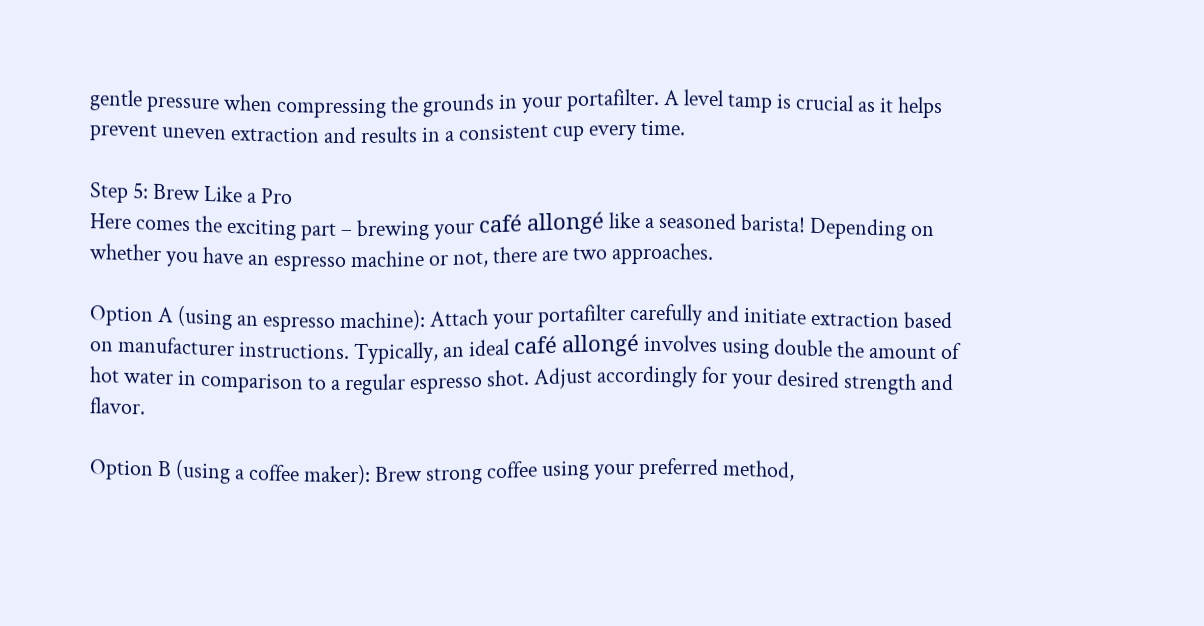gentle pressure when compressing the grounds in your portafilter. A level tamp is crucial as it helps prevent uneven extraction and results in a consistent cup every time.

Step 5: Brew Like a Pro
Here comes the exciting part – brewing your café allongé like a seasoned barista! Depending on whether you have an espresso machine or not, there are two approaches.

Option A (using an espresso machine): Attach your portafilter carefully and initiate extraction based on manufacturer instructions. Typically, an ideal café allongé involves using double the amount of hot water in comparison to a regular espresso shot. Adjust accordingly for your desired strength and flavor.

Option B (using a coffee maker): Brew strong coffee using your preferred method,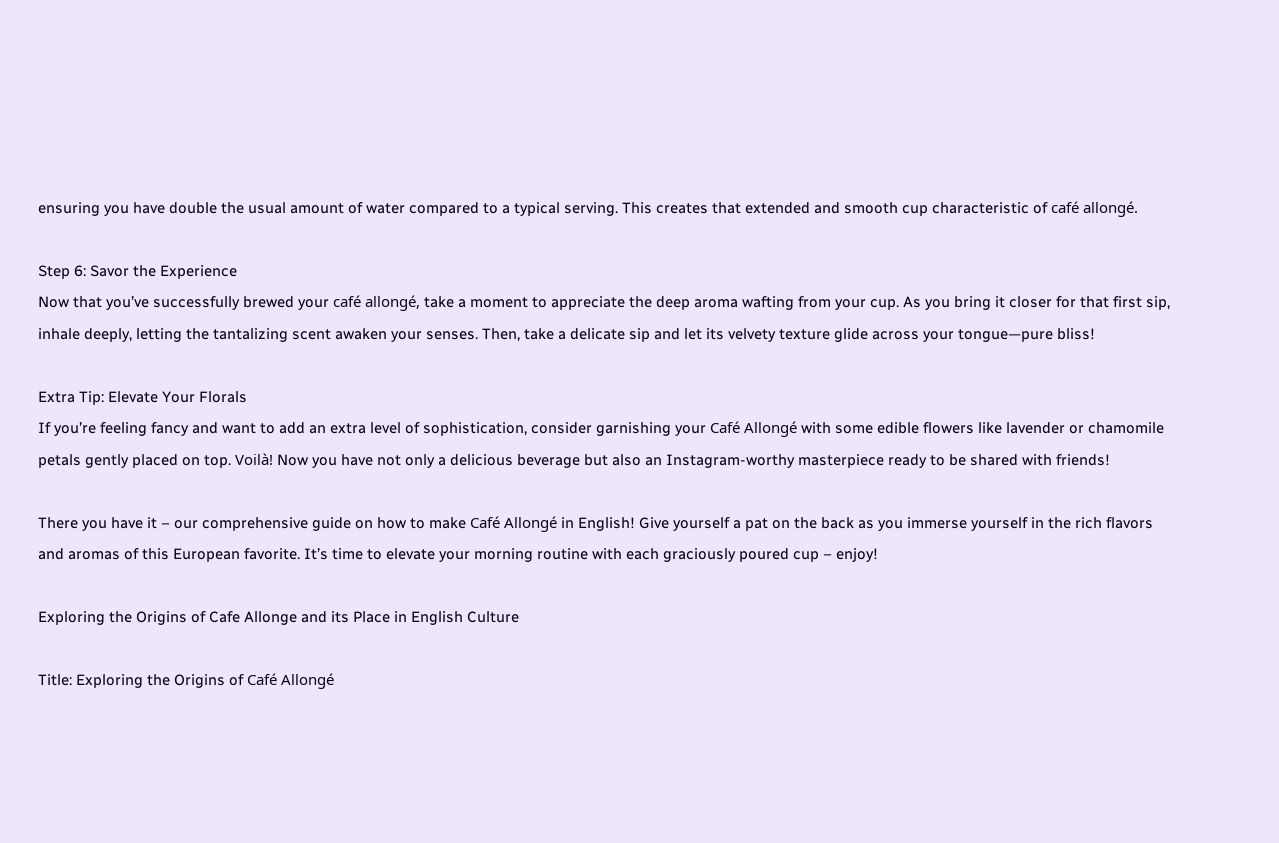ensuring you have double the usual amount of water compared to a typical serving. This creates that extended and smooth cup characteristic of café allongé.

Step 6: Savor the Experience
Now that you’ve successfully brewed your café allongé, take a moment to appreciate the deep aroma wafting from your cup. As you bring it closer for that first sip, inhale deeply, letting the tantalizing scent awaken your senses. Then, take a delicate sip and let its velvety texture glide across your tongue—pure bliss!

Extra Tip: Elevate Your Florals
If you’re feeling fancy and want to add an extra level of sophistication, consider garnishing your Café Allongé with some edible flowers like lavender or chamomile petals gently placed on top. Voilà! Now you have not only a delicious beverage but also an Instagram-worthy masterpiece ready to be shared with friends!

There you have it – our comprehensive guide on how to make Café Allongé in English! Give yourself a pat on the back as you immerse yourself in the rich flavors and aromas of this European favorite. It’s time to elevate your morning routine with each graciously poured cup – enjoy!

Exploring the Origins of Cafe Allonge and its Place in English Culture

Title: Exploring the Origins of Café Allongé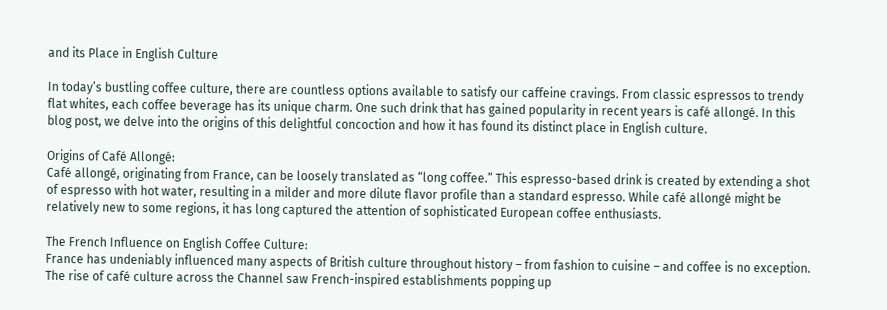and its Place in English Culture

In today’s bustling coffee culture, there are countless options available to satisfy our caffeine cravings. From classic espressos to trendy flat whites, each coffee beverage has its unique charm. One such drink that has gained popularity in recent years is café allongé. In this blog post, we delve into the origins of this delightful concoction and how it has found its distinct place in English culture.

Origins of Café Allongé:
Café allongé, originating from France, can be loosely translated as “long coffee.” This espresso-based drink is created by extending a shot of espresso with hot water, resulting in a milder and more dilute flavor profile than a standard espresso. While café allongé might be relatively new to some regions, it has long captured the attention of sophisticated European coffee enthusiasts.

The French Influence on English Coffee Culture:
France has undeniably influenced many aspects of British culture throughout history – from fashion to cuisine – and coffee is no exception. The rise of café culture across the Channel saw French-inspired establishments popping up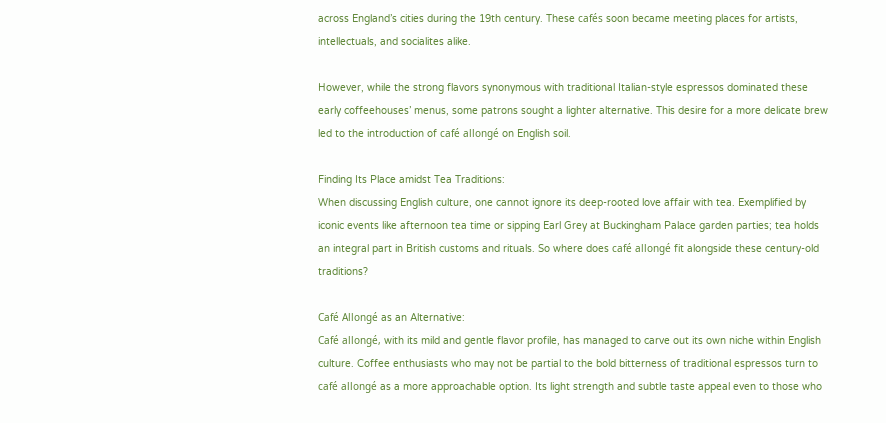across England’s cities during the 19th century. These cafés soon became meeting places for artists, intellectuals, and socialites alike.

However, while the strong flavors synonymous with traditional Italian-style espressos dominated these early coffeehouses’ menus, some patrons sought a lighter alternative. This desire for a more delicate brew led to the introduction of café allongé on English soil.

Finding Its Place amidst Tea Traditions:
When discussing English culture, one cannot ignore its deep-rooted love affair with tea. Exemplified by iconic events like afternoon tea time or sipping Earl Grey at Buckingham Palace garden parties; tea holds an integral part in British customs and rituals. So where does café allongé fit alongside these century-old traditions?

Café Allongé as an Alternative:
Café allongé, with its mild and gentle flavor profile, has managed to carve out its own niche within English culture. Coffee enthusiasts who may not be partial to the bold bitterness of traditional espressos turn to café allongé as a more approachable option. Its light strength and subtle taste appeal even to those who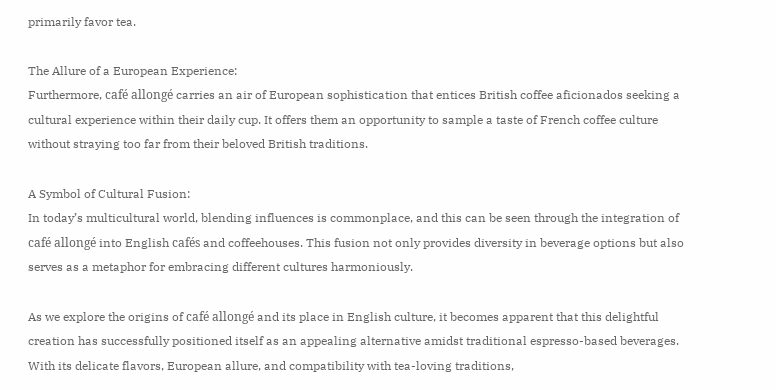primarily favor tea.

The Allure of a European Experience:
Furthermore, café allongé carries an air of European sophistication that entices British coffee aficionados seeking a cultural experience within their daily cup. It offers them an opportunity to sample a taste of French coffee culture without straying too far from their beloved British traditions.

A Symbol of Cultural Fusion:
In today’s multicultural world, blending influences is commonplace, and this can be seen through the integration of café allongé into English cafés and coffeehouses. This fusion not only provides diversity in beverage options but also serves as a metaphor for embracing different cultures harmoniously.

As we explore the origins of café allongé and its place in English culture, it becomes apparent that this delightful creation has successfully positioned itself as an appealing alternative amidst traditional espresso-based beverages. With its delicate flavors, European allure, and compatibility with tea-loving traditions,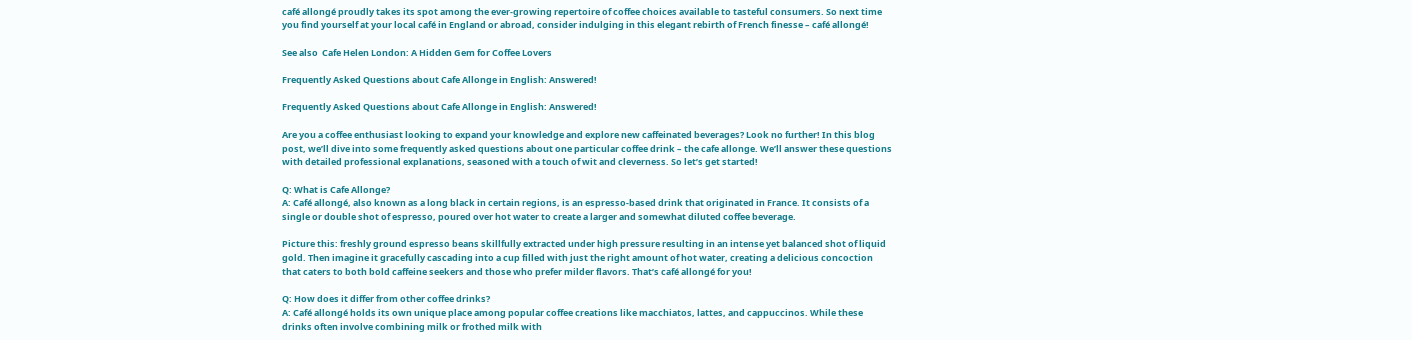café allongé proudly takes its spot among the ever-growing repertoire of coffee choices available to tasteful consumers. So next time you find yourself at your local café in England or abroad, consider indulging in this elegant rebirth of French finesse – café allongé!

See also  Cafe Helen London: A Hidden Gem for Coffee Lovers

Frequently Asked Questions about Cafe Allonge in English: Answered!

Frequently Asked Questions about Cafe Allonge in English: Answered!

Are you a coffee enthusiast looking to expand your knowledge and explore new caffeinated beverages? Look no further! In this blog post, we’ll dive into some frequently asked questions about one particular coffee drink – the cafe allonge. We’ll answer these questions with detailed professional explanations, seasoned with a touch of wit and cleverness. So let’s get started!

Q: What is Cafe Allonge?
A: Café allongé, also known as a long black in certain regions, is an espresso-based drink that originated in France. It consists of a single or double shot of espresso, poured over hot water to create a larger and somewhat diluted coffee beverage.

Picture this: freshly ground espresso beans skillfully extracted under high pressure resulting in an intense yet balanced shot of liquid gold. Then imagine it gracefully cascading into a cup filled with just the right amount of hot water, creating a delicious concoction that caters to both bold caffeine seekers and those who prefer milder flavors. That’s café allongé for you!

Q: How does it differ from other coffee drinks?
A: Café allongé holds its own unique place among popular coffee creations like macchiatos, lattes, and cappuccinos. While these drinks often involve combining milk or frothed milk with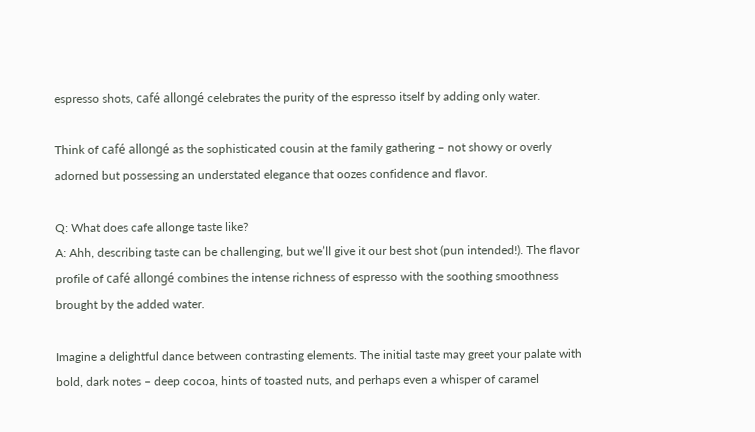espresso shots, café allongé celebrates the purity of the espresso itself by adding only water.

Think of café allongé as the sophisticated cousin at the family gathering – not showy or overly adorned but possessing an understated elegance that oozes confidence and flavor.

Q: What does cafe allonge taste like?
A: Ahh, describing taste can be challenging, but we’ll give it our best shot (pun intended!). The flavor profile of café allongé combines the intense richness of espresso with the soothing smoothness brought by the added water.

Imagine a delightful dance between contrasting elements. The initial taste may greet your palate with bold, dark notes – deep cocoa, hints of toasted nuts, and perhaps even a whisper of caramel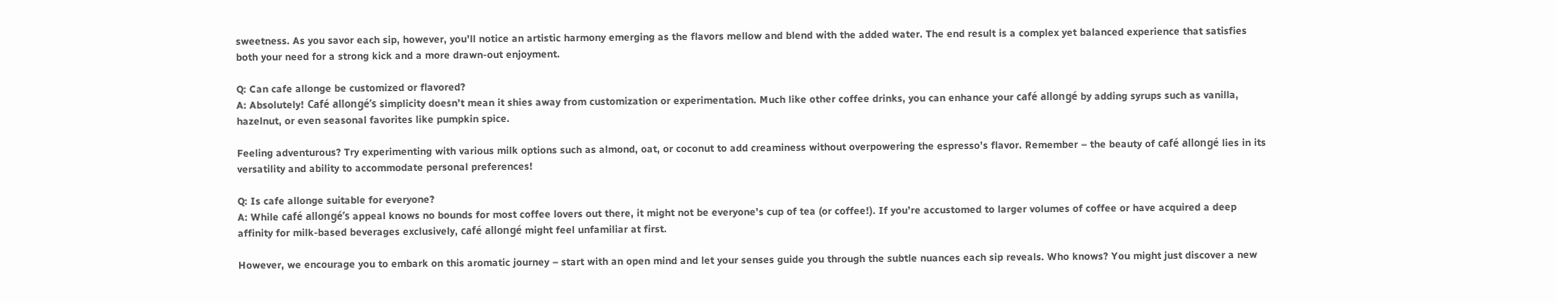sweetness. As you savor each sip, however, you’ll notice an artistic harmony emerging as the flavors mellow and blend with the added water. The end result is a complex yet balanced experience that satisfies both your need for a strong kick and a more drawn-out enjoyment.

Q: Can cafe allonge be customized or flavored?
A: Absolutely! Café allongé’s simplicity doesn’t mean it shies away from customization or experimentation. Much like other coffee drinks, you can enhance your café allongé by adding syrups such as vanilla, hazelnut, or even seasonal favorites like pumpkin spice.

Feeling adventurous? Try experimenting with various milk options such as almond, oat, or coconut to add creaminess without overpowering the espresso’s flavor. Remember – the beauty of café allongé lies in its versatility and ability to accommodate personal preferences!

Q: Is cafe allonge suitable for everyone?
A: While café allongé’s appeal knows no bounds for most coffee lovers out there, it might not be everyone’s cup of tea (or coffee!). If you’re accustomed to larger volumes of coffee or have acquired a deep affinity for milk-based beverages exclusively, café allongé might feel unfamiliar at first.

However, we encourage you to embark on this aromatic journey – start with an open mind and let your senses guide you through the subtle nuances each sip reveals. Who knows? You might just discover a new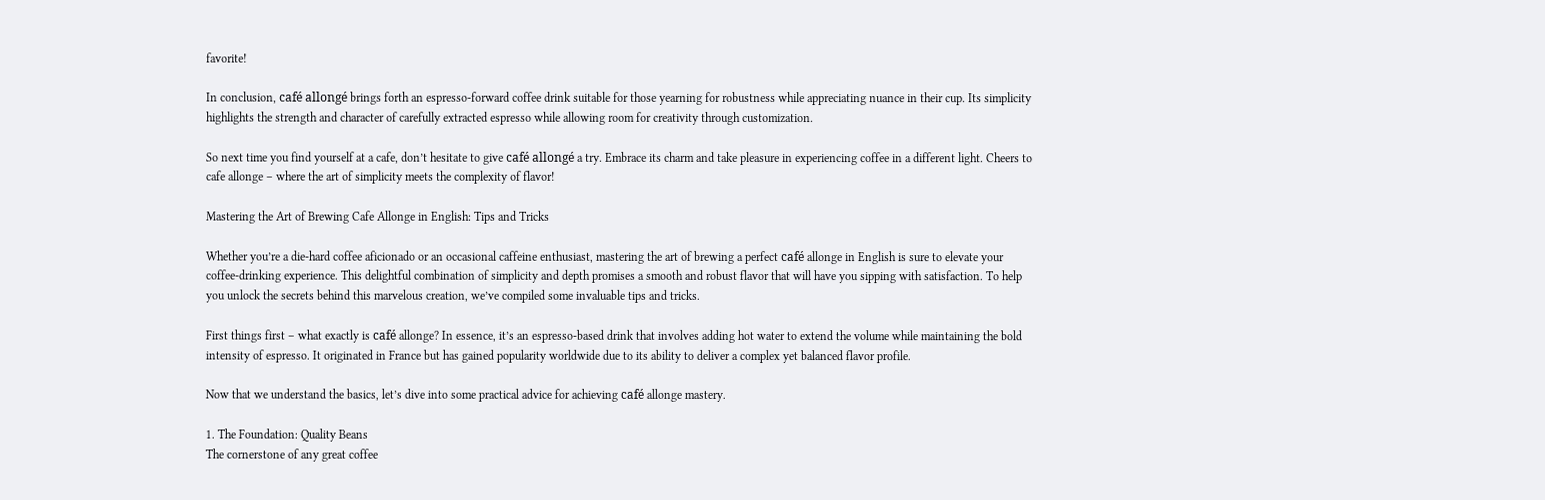favorite!

In conclusion, café allongé brings forth an espresso-forward coffee drink suitable for those yearning for robustness while appreciating nuance in their cup. Its simplicity highlights the strength and character of carefully extracted espresso while allowing room for creativity through customization.

So next time you find yourself at a cafe, don’t hesitate to give café allongé a try. Embrace its charm and take pleasure in experiencing coffee in a different light. Cheers to cafe allonge – where the art of simplicity meets the complexity of flavor!

Mastering the Art of Brewing Cafe Allonge in English: Tips and Tricks

Whether you’re a die-hard coffee aficionado or an occasional caffeine enthusiast, mastering the art of brewing a perfect café allonge in English is sure to elevate your coffee-drinking experience. This delightful combination of simplicity and depth promises a smooth and robust flavor that will have you sipping with satisfaction. To help you unlock the secrets behind this marvelous creation, we’ve compiled some invaluable tips and tricks.

First things first – what exactly is café allonge? In essence, it’s an espresso-based drink that involves adding hot water to extend the volume while maintaining the bold intensity of espresso. It originated in France but has gained popularity worldwide due to its ability to deliver a complex yet balanced flavor profile.

Now that we understand the basics, let’s dive into some practical advice for achieving café allonge mastery.

1. The Foundation: Quality Beans
The cornerstone of any great coffee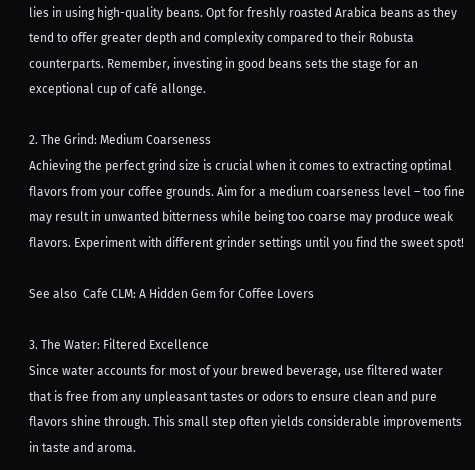lies in using high-quality beans. Opt for freshly roasted Arabica beans as they tend to offer greater depth and complexity compared to their Robusta counterparts. Remember, investing in good beans sets the stage for an exceptional cup of café allonge.

2. The Grind: Medium Coarseness
Achieving the perfect grind size is crucial when it comes to extracting optimal flavors from your coffee grounds. Aim for a medium coarseness level – too fine may result in unwanted bitterness while being too coarse may produce weak flavors. Experiment with different grinder settings until you find the sweet spot!

See also  Cafe CLM: A Hidden Gem for Coffee Lovers

3. The Water: Filtered Excellence
Since water accounts for most of your brewed beverage, use filtered water that is free from any unpleasant tastes or odors to ensure clean and pure flavors shine through. This small step often yields considerable improvements in taste and aroma.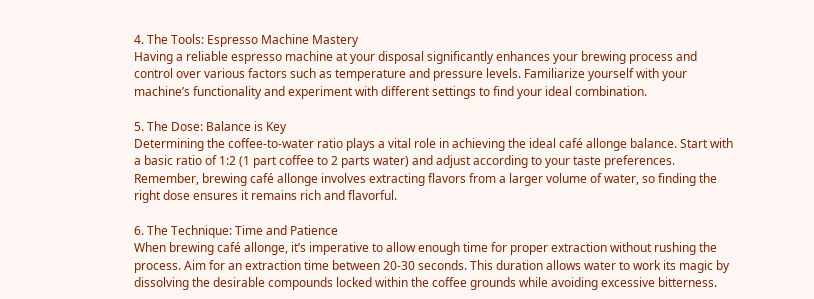4. The Tools: Espresso Machine Mastery
Having a reliable espresso machine at your disposal significantly enhances your brewing process and control over various factors such as temperature and pressure levels. Familiarize yourself with your machine’s functionality and experiment with different settings to find your ideal combination.

5. The Dose: Balance is Key
Determining the coffee-to-water ratio plays a vital role in achieving the ideal café allonge balance. Start with a basic ratio of 1:2 (1 part coffee to 2 parts water) and adjust according to your taste preferences. Remember, brewing café allonge involves extracting flavors from a larger volume of water, so finding the right dose ensures it remains rich and flavorful.

6. The Technique: Time and Patience
When brewing café allonge, it’s imperative to allow enough time for proper extraction without rushing the process. Aim for an extraction time between 20-30 seconds. This duration allows water to work its magic by dissolving the desirable compounds locked within the coffee grounds while avoiding excessive bitterness.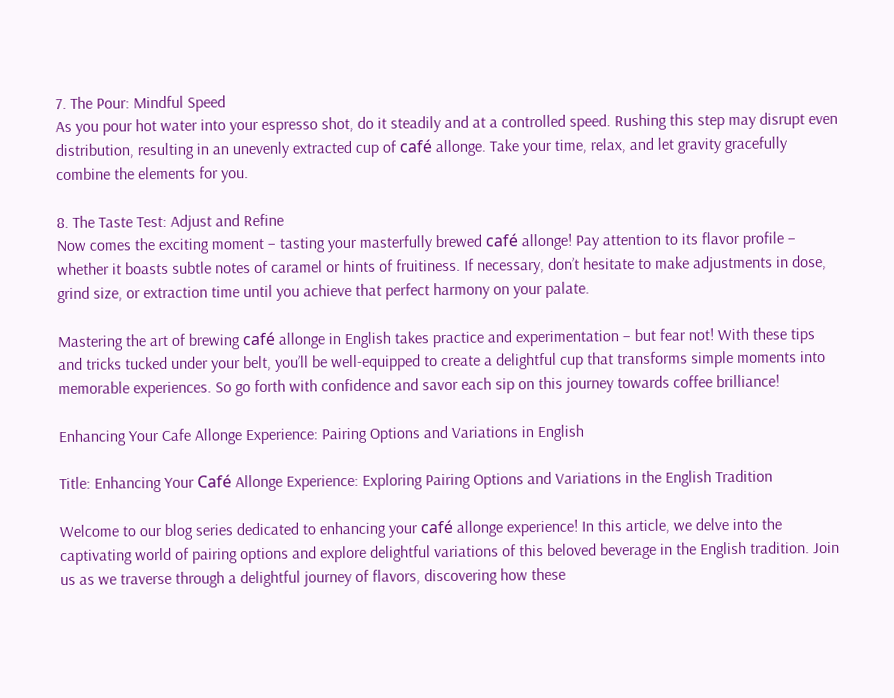7. The Pour: Mindful Speed
As you pour hot water into your espresso shot, do it steadily and at a controlled speed. Rushing this step may disrupt even distribution, resulting in an unevenly extracted cup of café allonge. Take your time, relax, and let gravity gracefully combine the elements for you.

8. The Taste Test: Adjust and Refine
Now comes the exciting moment – tasting your masterfully brewed café allonge! Pay attention to its flavor profile – whether it boasts subtle notes of caramel or hints of fruitiness. If necessary, don’t hesitate to make adjustments in dose, grind size, or extraction time until you achieve that perfect harmony on your palate.

Mastering the art of brewing café allonge in English takes practice and experimentation – but fear not! With these tips and tricks tucked under your belt, you’ll be well-equipped to create a delightful cup that transforms simple moments into memorable experiences. So go forth with confidence and savor each sip on this journey towards coffee brilliance!

Enhancing Your Cafe Allonge Experience: Pairing Options and Variations in English

Title: Enhancing Your Café Allonge Experience: Exploring Pairing Options and Variations in the English Tradition

Welcome to our blog series dedicated to enhancing your café allonge experience! In this article, we delve into the captivating world of pairing options and explore delightful variations of this beloved beverage in the English tradition. Join us as we traverse through a delightful journey of flavors, discovering how these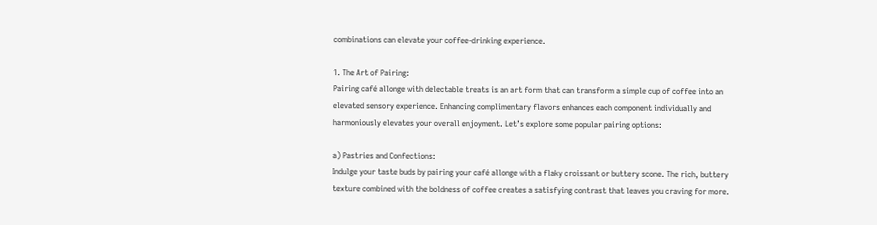combinations can elevate your coffee-drinking experience.

1. The Art of Pairing:
Pairing café allonge with delectable treats is an art form that can transform a simple cup of coffee into an elevated sensory experience. Enhancing complimentary flavors enhances each component individually and harmoniously elevates your overall enjoyment. Let’s explore some popular pairing options:

a) Pastries and Confections:
Indulge your taste buds by pairing your café allonge with a flaky croissant or buttery scone. The rich, buttery texture combined with the boldness of coffee creates a satisfying contrast that leaves you craving for more.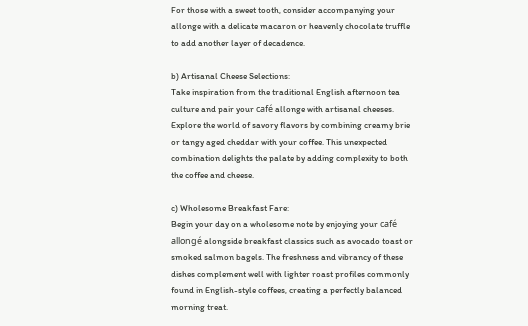For those with a sweet tooth, consider accompanying your allonge with a delicate macaron or heavenly chocolate truffle to add another layer of decadence.

b) Artisanal Cheese Selections:
Take inspiration from the traditional English afternoon tea culture and pair your café allonge with artisanal cheeses. Explore the world of savory flavors by combining creamy brie or tangy aged cheddar with your coffee. This unexpected combination delights the palate by adding complexity to both the coffee and cheese.

c) Wholesome Breakfast Fare:
Begin your day on a wholesome note by enjoying your café allongé alongside breakfast classics such as avocado toast or smoked salmon bagels. The freshness and vibrancy of these dishes complement well with lighter roast profiles commonly found in English-style coffees, creating a perfectly balanced morning treat.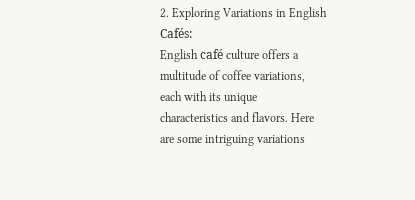2. Exploring Variations in English Cafés:
English café culture offers a multitude of coffee variations, each with its unique characteristics and flavors. Here are some intriguing variations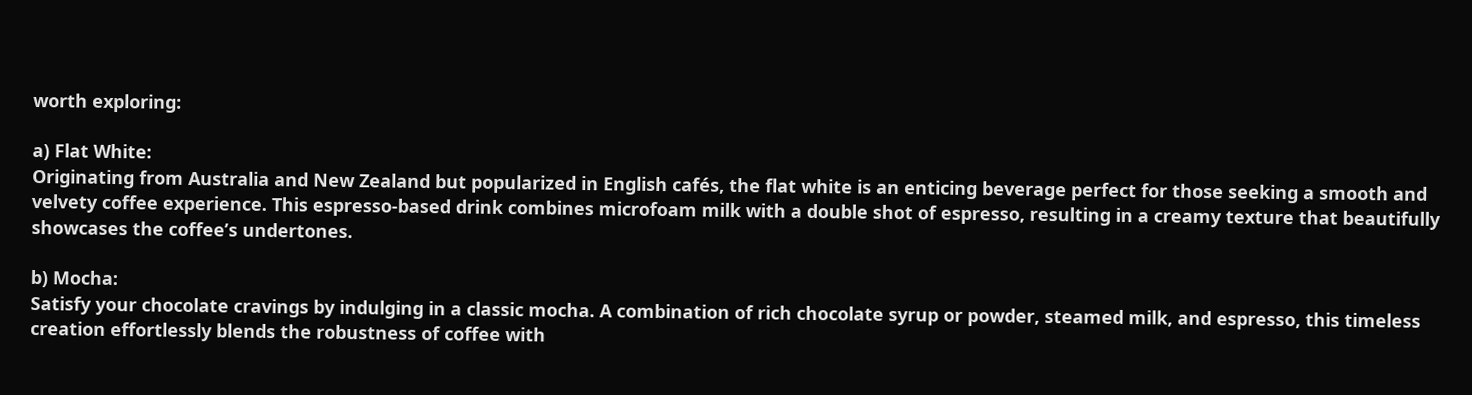worth exploring:

a) Flat White:
Originating from Australia and New Zealand but popularized in English cafés, the flat white is an enticing beverage perfect for those seeking a smooth and velvety coffee experience. This espresso-based drink combines microfoam milk with a double shot of espresso, resulting in a creamy texture that beautifully showcases the coffee’s undertones.

b) Mocha:
Satisfy your chocolate cravings by indulging in a classic mocha. A combination of rich chocolate syrup or powder, steamed milk, and espresso, this timeless creation effortlessly blends the robustness of coffee with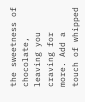the sweetness of chocolate, leaving you craving for more. Add a touch of whipped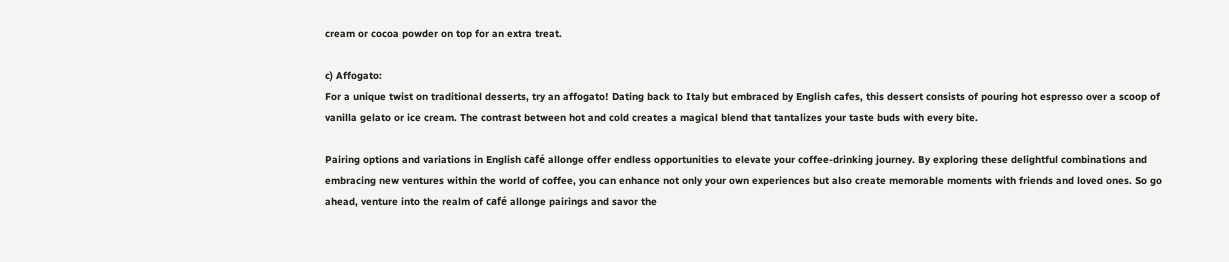cream or cocoa powder on top for an extra treat.

c) Affogato:
For a unique twist on traditional desserts, try an affogato! Dating back to Italy but embraced by English cafes, this dessert consists of pouring hot espresso over a scoop of vanilla gelato or ice cream. The contrast between hot and cold creates a magical blend that tantalizes your taste buds with every bite.

Pairing options and variations in English café allonge offer endless opportunities to elevate your coffee-drinking journey. By exploring these delightful combinations and embracing new ventures within the world of coffee, you can enhance not only your own experiences but also create memorable moments with friends and loved ones. So go ahead, venture into the realm of café allonge pairings and savor the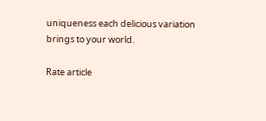uniqueness each delicious variation brings to your world.

Rate article